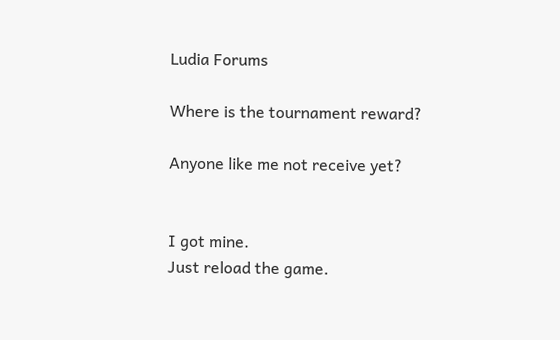Ludia Forums

Where is the tournament reward?

Anyone like me not receive yet?


I got mine.
Just reload the game.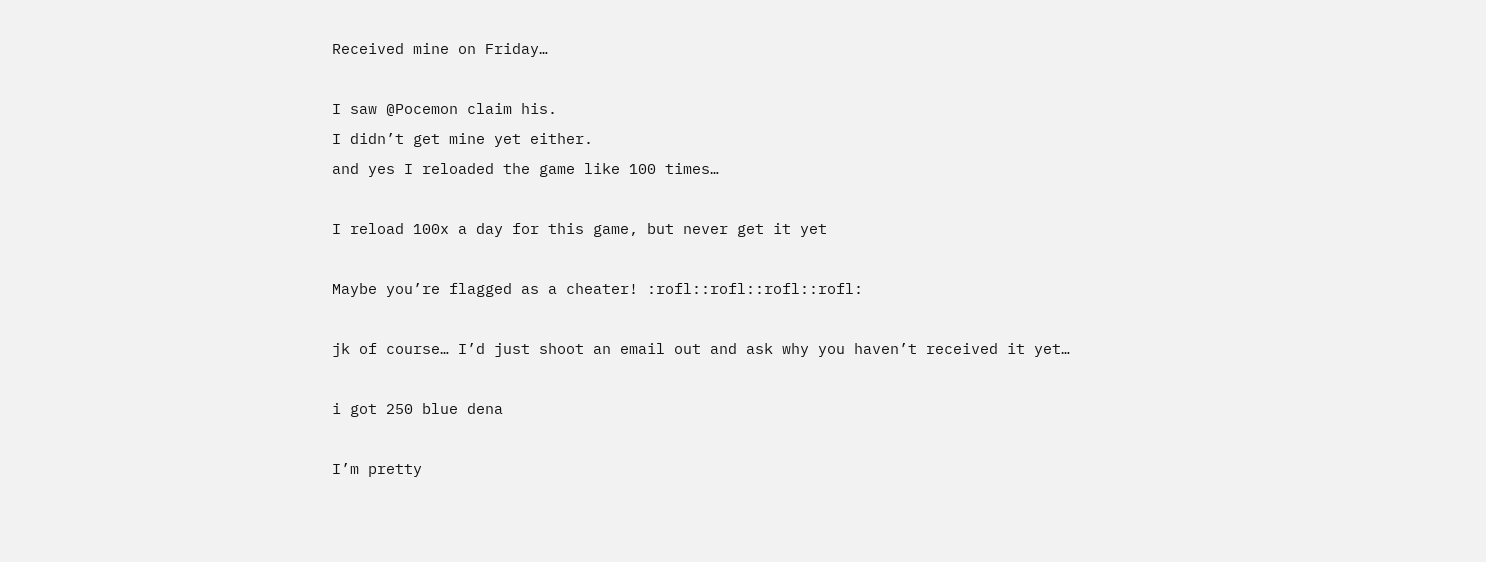Received mine on Friday…

I saw @Pocemon claim his.
I didn’t get mine yet either.
and yes I reloaded the game like 100 times…

I reload 100x a day for this game, but never get it yet

Maybe you’re flagged as a cheater! :rofl::rofl::rofl::rofl:

jk of course… I’d just shoot an email out and ask why you haven’t received it yet…

i got 250 blue dena

I’m pretty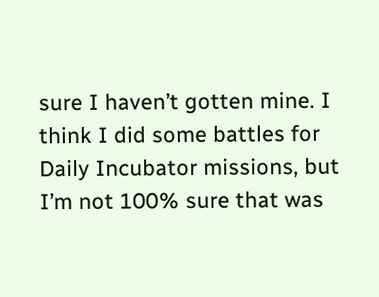sure I haven’t gotten mine. I think I did some battles for Daily Incubator missions, but I’m not 100% sure that was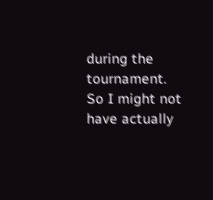during the tournament. So I might not have actually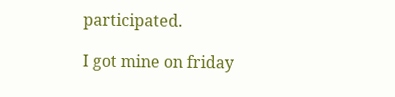participated.

I got mine on friday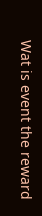Wat is event the reward